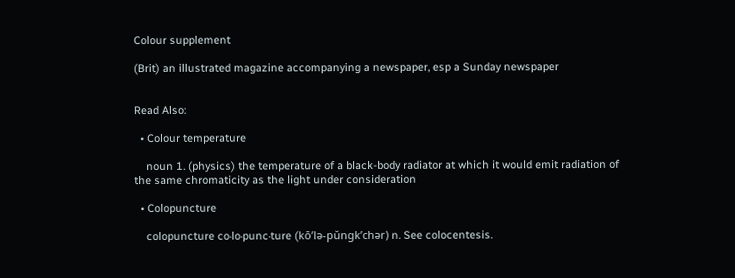Colour supplement

(Brit) an illustrated magazine accompanying a newspaper, esp a Sunday newspaper


Read Also:

  • Colour temperature

    noun 1. (physics) the temperature of a black-body radiator at which it would emit radiation of the same chromaticity as the light under consideration

  • Colopuncture

    colopuncture co·lo·punc·ture (kō’lə-pŭngk’chər) n. See colocentesis.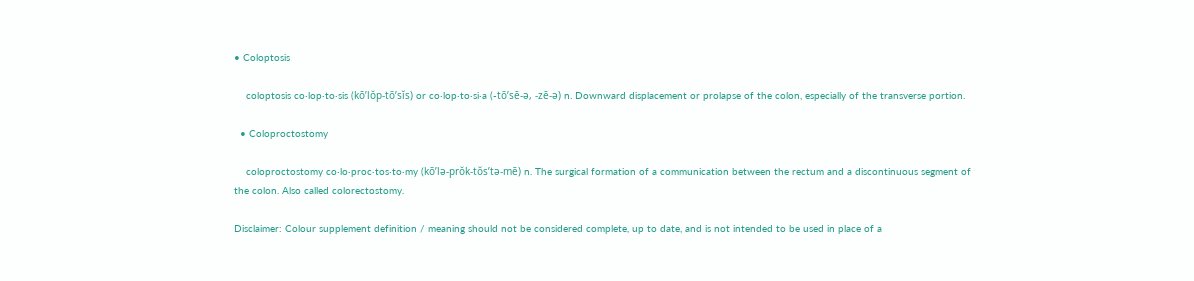• Coloptosis

    coloptosis co·lop·to·sis (kō’lŏp-tō’sĭs) or co·lop·to·si·a (-tō’sē-ə, -zē-ə) n. Downward displacement or prolapse of the colon, especially of the transverse portion.

  • Coloproctostomy

    coloproctostomy co·lo·proc·tos·to·my (kō’lə-prŏk-tŏs’tə-mē) n. The surgical formation of a communication between the rectum and a discontinuous segment of the colon. Also called colorectostomy.

Disclaimer: Colour supplement definition / meaning should not be considered complete, up to date, and is not intended to be used in place of a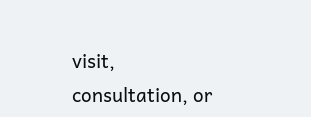visit, consultation, or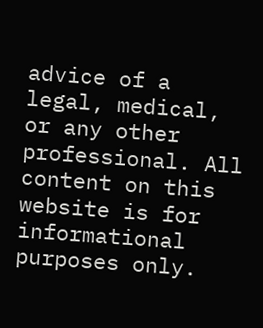advice of a legal, medical, or any other professional. All content on this website is for informational purposes only.